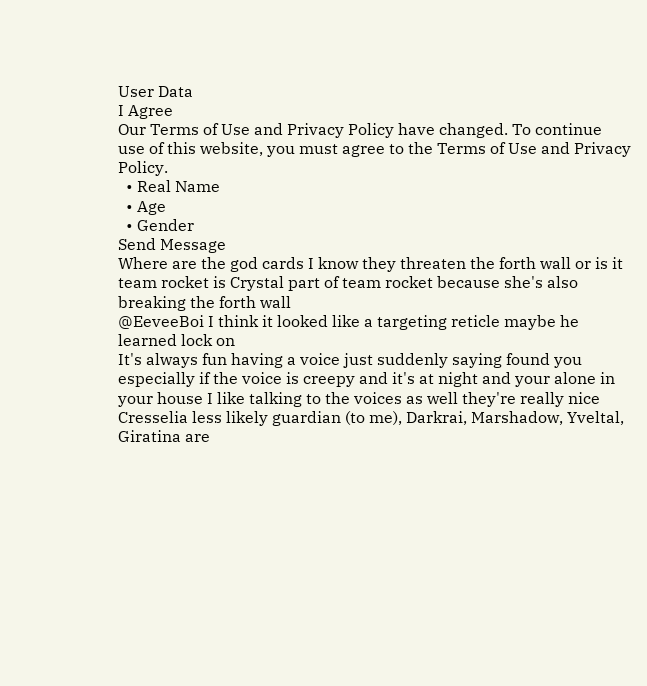User Data
I Agree
Our Terms of Use and Privacy Policy have changed. To continue use of this website, you must agree to the Terms of Use and Privacy Policy.
  • Real Name
  • Age
  • Gender
Send Message
Where are the god cards I know they threaten the forth wall or is it team rocket is Crystal part of team rocket because she's also breaking the forth wall
@EeveeBoi I think it looked like a targeting reticle maybe he learned lock on
It's always fun having a voice just suddenly saying found you especially if the voice is creepy and it's at night and your alone in your house I like talking to the voices as well they're really nice
Cresselia less likely guardian (to me), Darkrai, Marshadow, Yveltal, Giratina are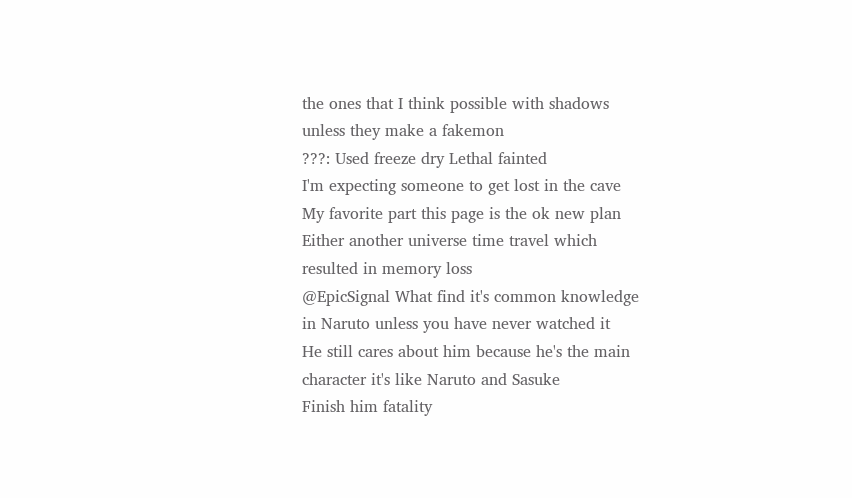the ones that I think possible with shadows unless they make a fakemon
???: Used freeze dry Lethal fainted
I'm expecting someone to get lost in the cave
My favorite part this page is the ok new plan
Either another universe time travel which resulted in memory loss
@EpicSignal What find it's common knowledge in Naruto unless you have never watched it
He still cares about him because he's the main character it's like Naruto and Sasuke
Finish him fatality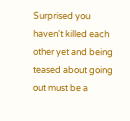Surprised you haven't killed each other yet and being teased about going out must be a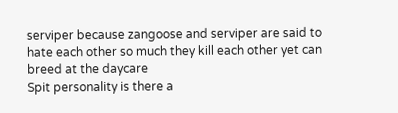serviper because zangoose and serviper are said to hate each other so much they kill each other yet can breed at the daycare
Spit personality is there a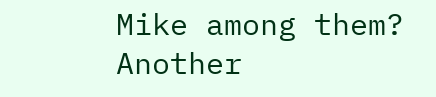Mike among them?
Another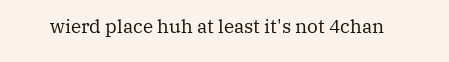wierd place huh at least it's not 4chan